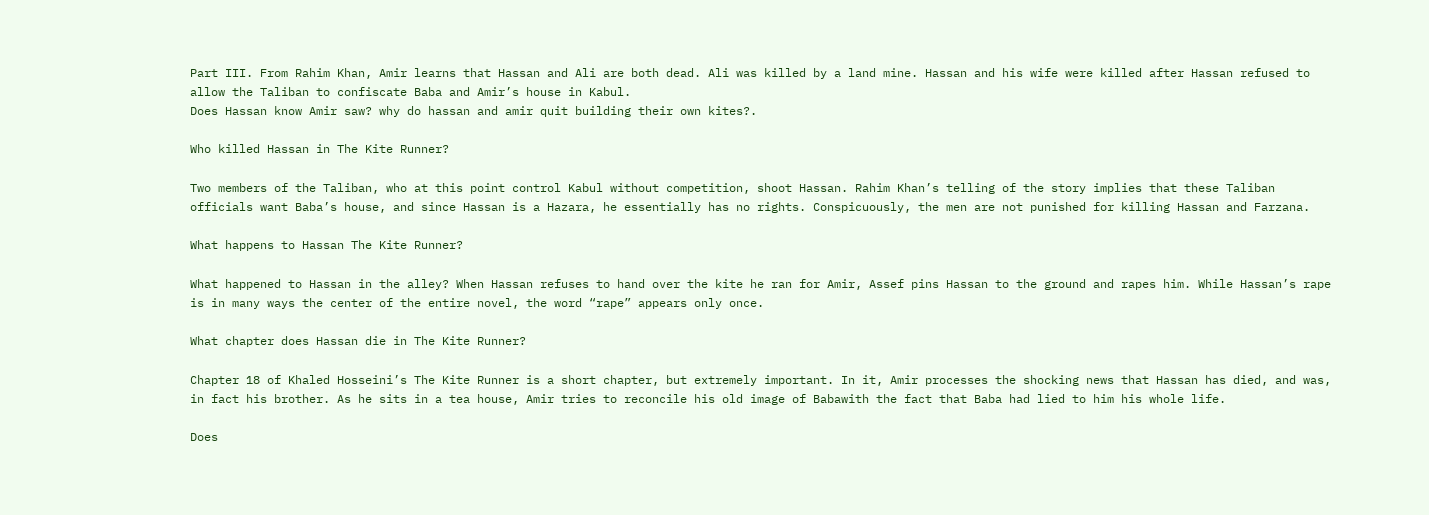Part III. From Rahim Khan, Amir learns that Hassan and Ali are both dead. Ali was killed by a land mine. Hassan and his wife were killed after Hassan refused to allow the Taliban to confiscate Baba and Amir’s house in Kabul.
Does Hassan know Amir saw? why do hassan and amir quit building their own kites?.

Who killed Hassan in The Kite Runner?

Two members of the Taliban, who at this point control Kabul without competition, shoot Hassan. Rahim Khan’s telling of the story implies that these Taliban officials want Baba’s house, and since Hassan is a Hazara, he essentially has no rights. Conspicuously, the men are not punished for killing Hassan and Farzana.

What happens to Hassan The Kite Runner?

What happened to Hassan in the alley? When Hassan refuses to hand over the kite he ran for Amir, Assef pins Hassan to the ground and rapes him. While Hassan’s rape is in many ways the center of the entire novel, the word “rape” appears only once.

What chapter does Hassan die in The Kite Runner?

Chapter 18 of Khaled Hosseini’s The Kite Runner is a short chapter, but extremely important. In it, Amir processes the shocking news that Hassan has died, and was, in fact his brother. As he sits in a tea house, Amir tries to reconcile his old image of Babawith the fact that Baba had lied to him his whole life.

Does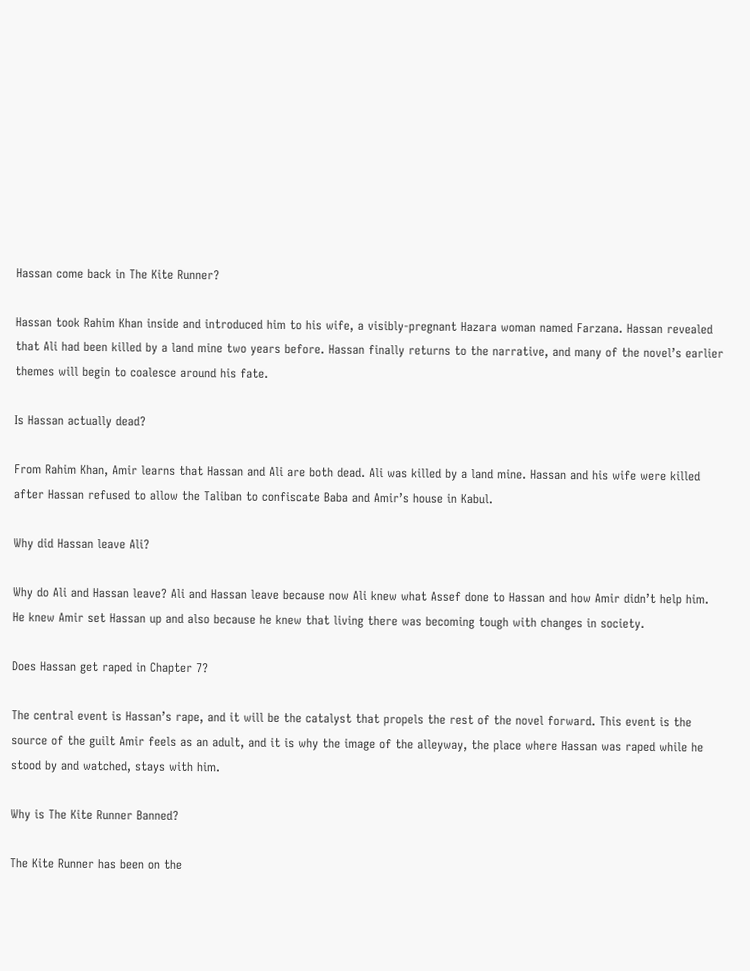Hassan come back in The Kite Runner?

Hassan took Rahim Khan inside and introduced him to his wife, a visibly-pregnant Hazara woman named Farzana. Hassan revealed that Ali had been killed by a land mine two years before. Hassan finally returns to the narrative, and many of the novel’s earlier themes will begin to coalesce around his fate.

Is Hassan actually dead?

From Rahim Khan, Amir learns that Hassan and Ali are both dead. Ali was killed by a land mine. Hassan and his wife were killed after Hassan refused to allow the Taliban to confiscate Baba and Amir’s house in Kabul.

Why did Hassan leave Ali?

Why do Ali and Hassan leave? Ali and Hassan leave because now Ali knew what Assef done to Hassan and how Amir didn’t help him. He knew Amir set Hassan up and also because he knew that living there was becoming tough with changes in society.

Does Hassan get raped in Chapter 7?

The central event is Hassan’s rape, and it will be the catalyst that propels the rest of the novel forward. This event is the source of the guilt Amir feels as an adult, and it is why the image of the alleyway, the place where Hassan was raped while he stood by and watched, stays with him.

Why is The Kite Runner Banned?

The Kite Runner has been on the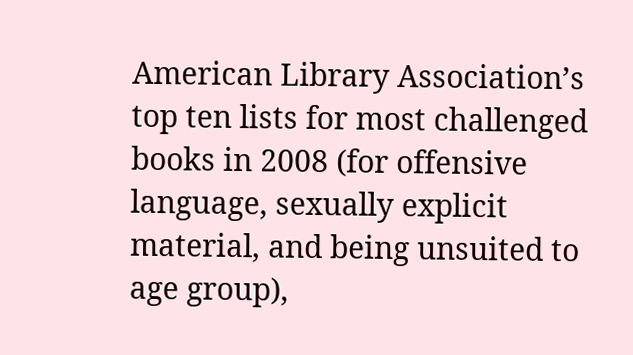American Library Association’s top ten lists for most challenged books in 2008 (for offensive language, sexually explicit material, and being unsuited to age group),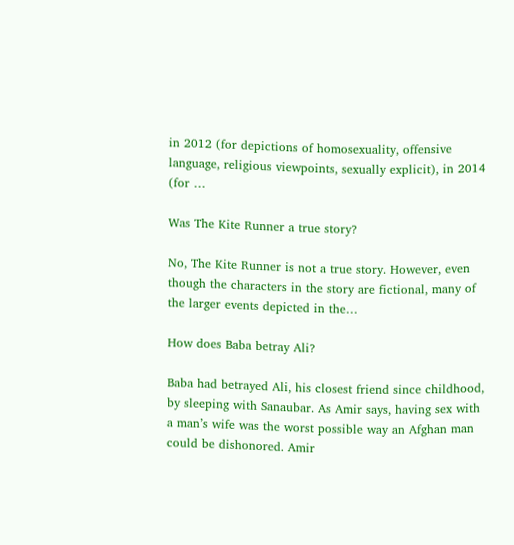in 2012 (for depictions of homosexuality, offensive language, religious viewpoints, sexually explicit), in 2014 (for …

Was The Kite Runner a true story?

No, The Kite Runner is not a true story. However, even though the characters in the story are fictional, many of the larger events depicted in the…

How does Baba betray Ali?

Baba had betrayed Ali, his closest friend since childhood, by sleeping with Sanaubar. As Amir says, having sex with a man’s wife was the worst possible way an Afghan man could be dishonored. Amir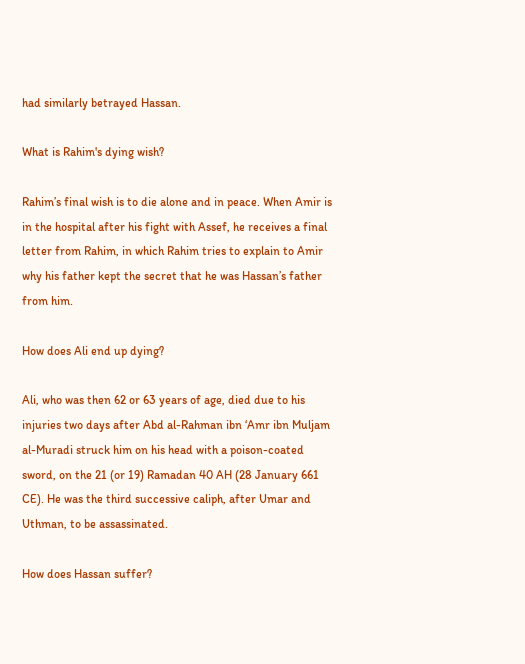had similarly betrayed Hassan.

What is Rahim's dying wish?

Rahim’s final wish is to die alone and in peace. When Amir is in the hospital after his fight with Assef, he receives a final letter from Rahim, in which Rahim tries to explain to Amir why his father kept the secret that he was Hassan’s father from him.

How does Ali end up dying?

Ali, who was then 62 or 63 years of age, died due to his injuries two days after Abd al-Rahman ibn ‘Amr ibn Muljam al-Muradi struck him on his head with a poison-coated sword, on the 21 (or 19) Ramadan 40 AH (28 January 661 CE). He was the third successive caliph, after Umar and Uthman, to be assassinated.

How does Hassan suffer?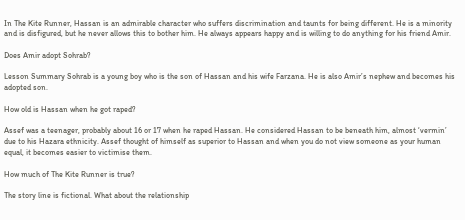In The Kite Runner, Hassan is an admirable character who suffers discrimination and taunts for being different. He is a minority and is disfigured, but he never allows this to bother him. He always appears happy and is willing to do anything for his friend Amir.

Does Amir adopt Sohrab?

Lesson Summary Sohrab is a young boy who is the son of Hassan and his wife Farzana. He is also Amir’s nephew and becomes his adopted son.

How old is Hassan when he got raped?

Assef was a teenager, probably about 16 or 17 when he raped Hassan. He considered Hassan to be beneath him, almost ‘vermin’ due to his Hazara ethnicity. Assef thought of himself as superior to Hassan and when you do not view someone as your human equal, it becomes easier to victimise them.

How much of The Kite Runner is true?

The story line is fictional. What about the relationship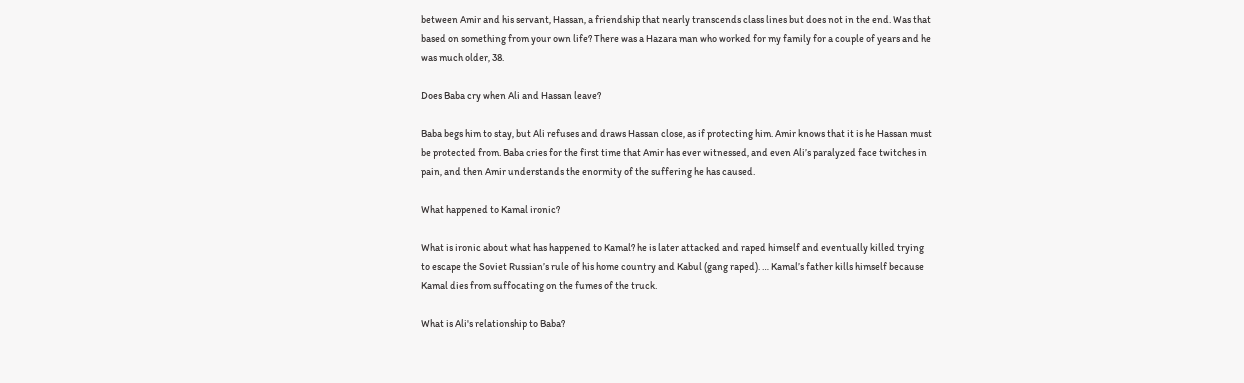between Amir and his servant, Hassan, a friendship that nearly transcends class lines but does not in the end. Was that based on something from your own life? There was a Hazara man who worked for my family for a couple of years and he was much older, 38.

Does Baba cry when Ali and Hassan leave?

Baba begs him to stay, but Ali refuses and draws Hassan close, as if protecting him. Amir knows that it is he Hassan must be protected from. Baba cries for the first time that Amir has ever witnessed, and even Ali’s paralyzed face twitches in pain, and then Amir understands the enormity of the suffering he has caused.

What happened to Kamal ironic?

What is ironic about what has happened to Kamal? he is later attacked and raped himself and eventually killed trying to escape the Soviet Russian’s rule of his home country and Kabul (gang raped). … Kamal’s father kills himself because Kamal dies from suffocating on the fumes of the truck.

What is Ali's relationship to Baba?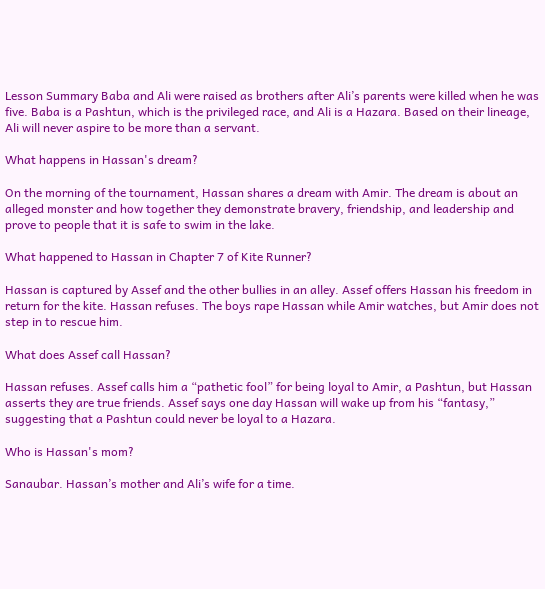Lesson Summary Baba and Ali were raised as brothers after Ali’s parents were killed when he was five. Baba is a Pashtun, which is the privileged race, and Ali is a Hazara. Based on their lineage, Ali will never aspire to be more than a servant.

What happens in Hassan's dream?

On the morning of the tournament, Hassan shares a dream with Amir. The dream is about an alleged monster and how together they demonstrate bravery, friendship, and leadership and prove to people that it is safe to swim in the lake.

What happened to Hassan in Chapter 7 of Kite Runner?

Hassan is captured by Assef and the other bullies in an alley. Assef offers Hassan his freedom in return for the kite. Hassan refuses. The boys rape Hassan while Amir watches, but Amir does not step in to rescue him.

What does Assef call Hassan?

Hassan refuses. Assef calls him a “pathetic fool” for being loyal to Amir, a Pashtun, but Hassan asserts they are true friends. Assef says one day Hassan will wake up from his “fantasy,” suggesting that a Pashtun could never be loyal to a Hazara.

Who is Hassan's mom?

Sanaubar. Hassan’s mother and Ali’s wife for a time.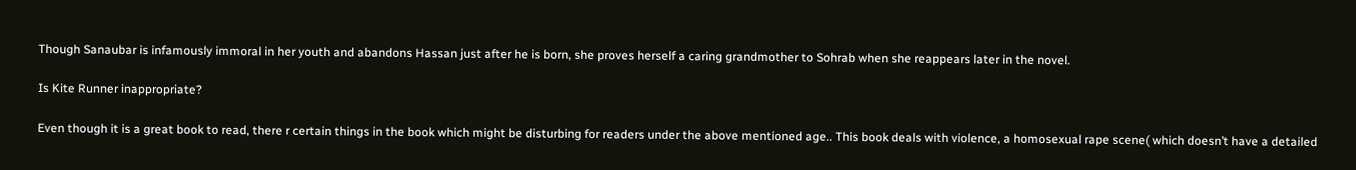Though Sanaubar is infamously immoral in her youth and abandons Hassan just after he is born, she proves herself a caring grandmother to Sohrab when she reappears later in the novel.

Is Kite Runner inappropriate?

Even though it is a great book to read, there r certain things in the book which might be disturbing for readers under the above mentioned age.. This book deals with violence, a homosexual rape scene( which doesn’t have a detailed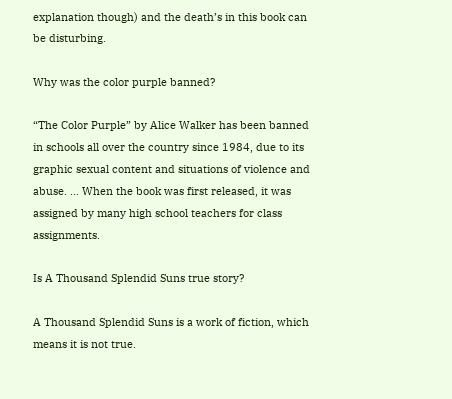explanation though) and the death’s in this book can be disturbing.

Why was the color purple banned?

“The Color Purple” by Alice Walker has been banned in schools all over the country since 1984, due to its graphic sexual content and situations of violence and abuse. … When the book was first released, it was assigned by many high school teachers for class assignments.

Is A Thousand Splendid Suns true story?

A Thousand Splendid Suns is a work of fiction, which means it is not true.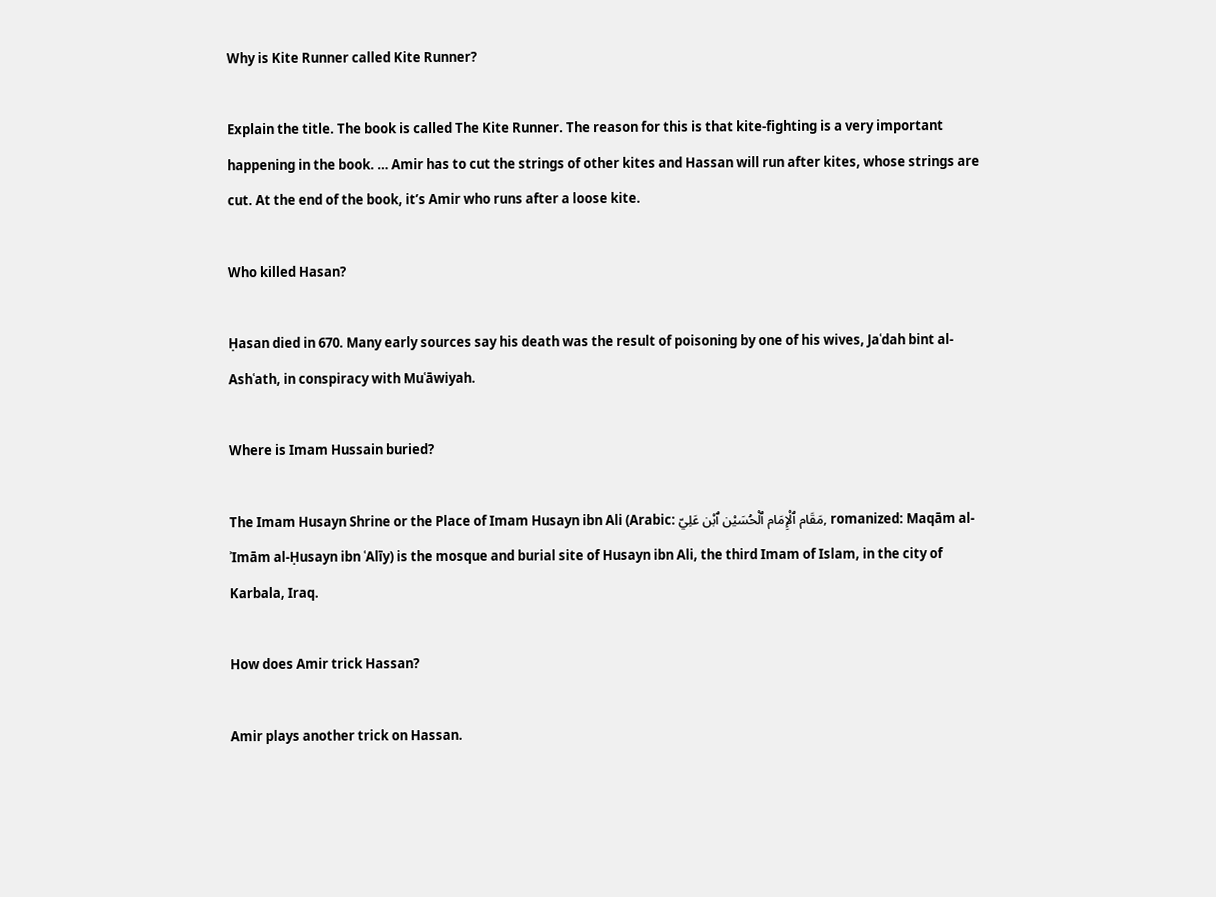Why is Kite Runner called Kite Runner?

Explain the title. The book is called The Kite Runner. The reason for this is that kite-fighting is a very important happening in the book. … Amir has to cut the strings of other kites and Hassan will run after kites, whose strings are cut. At the end of the book, it’s Amir who runs after a loose kite.

Who killed Hasan?

Ḥasan died in 670. Many early sources say his death was the result of poisoning by one of his wives, Jaʿdah bint al-Ashʿath, in conspiracy with Muʿāwiyah.

Where is Imam Hussain buried?

The Imam Husayn Shrine or the Place of Imam Husayn ibn Ali (Arabic: مَقَام ٱلْإِمَام ٱلْحُسَيْن ٱبْن عَلِيّ, romanized: Maqām al-ʾImām al-Ḥusayn ibn ʿAlīy) is the mosque and burial site of Husayn ibn Ali, the third Imam of Islam, in the city of Karbala, Iraq.

How does Amir trick Hassan?

Amir plays another trick on Hassan.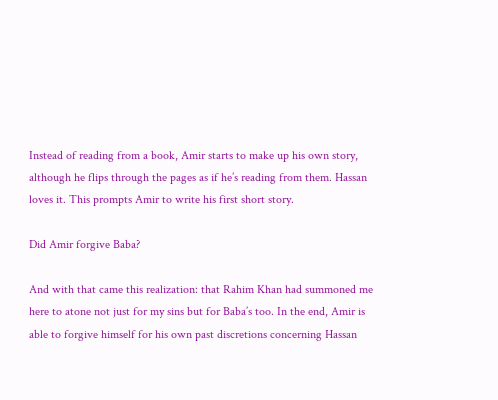Instead of reading from a book, Amir starts to make up his own story, although he flips through the pages as if he’s reading from them. Hassan loves it. This prompts Amir to write his first short story.

Did Amir forgive Baba?

And with that came this realization: that Rahim Khan had summoned me here to atone not just for my sins but for Baba’s too. In the end, Amir is able to forgive himself for his own past discretions concerning Hassan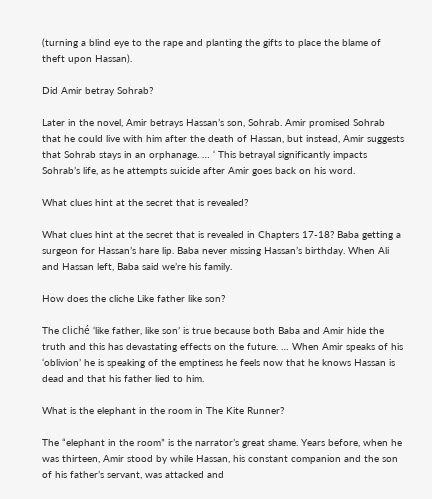(turning a blind eye to the rape and planting the gifts to place the blame of theft upon Hassan).

Did Amir betray Sohrab?

Later in the novel, Amir betrays Hassan’s son, Sohrab. Amir promised Sohrab that he could live with him after the death of Hassan, but instead, Amir suggests that Sohrab stays in an orphanage. … ‘ This betrayal significantly impacts Sohrab’s life, as he attempts suicide after Amir goes back on his word.

What clues hint at the secret that is revealed?

What clues hint at the secret that is revealed in Chapters 17-18? Baba getting a surgeon for Hassan’s hare lip. Baba never missing Hassan’s birthday. When Ali and Hassan left, Baba said we’re his family.

How does the cliche Like father like son?

The cliché ‘like father, like son’ is true because both Baba and Amir hide the truth and this has devastating effects on the future. … When Amir speaks of his ‘oblivion’ he is speaking of the emptiness he feels now that he knows Hassan is dead and that his father lied to him.

What is the elephant in the room in The Kite Runner?

The “elephant in the room” is the narrator’s great shame. Years before, when he was thirteen, Amir stood by while Hassan, his constant companion and the son of his father’s servant, was attacked and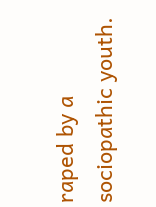raped by a sociopathic youth.